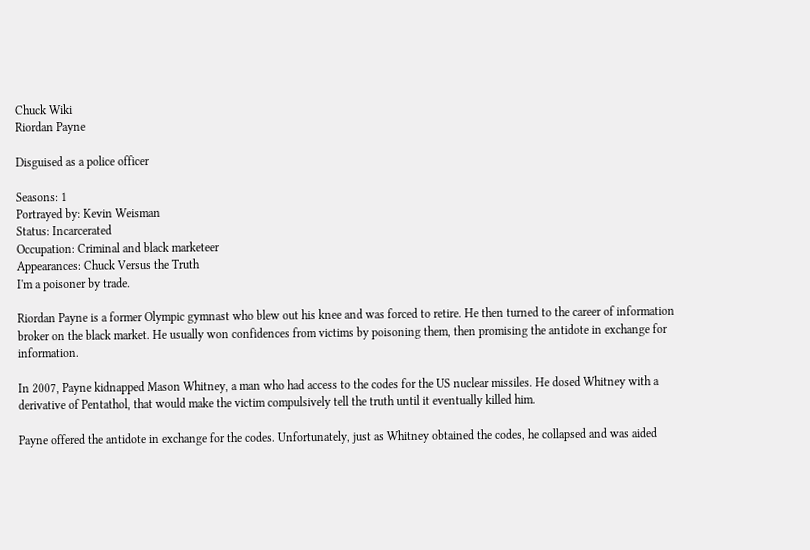Chuck Wiki
Riordan Payne

Disguised as a police officer

Seasons: 1
Portrayed by: Kevin Weisman
Status: Incarcerated
Occupation: Criminal and black marketeer
Appearances: Chuck Versus the Truth
I'm a poisoner by trade.

Riordan Payne is a former Olympic gymnast who blew out his knee and was forced to retire. He then turned to the career of information broker on the black market. He usually won confidences from victims by poisoning them, then promising the antidote in exchange for information.

In 2007, Payne kidnapped Mason Whitney, a man who had access to the codes for the US nuclear missiles. He dosed Whitney with a derivative of Pentathol, that would make the victim compulsively tell the truth until it eventually killed him.

Payne offered the antidote in exchange for the codes. Unfortunately, just as Whitney obtained the codes, he collapsed and was aided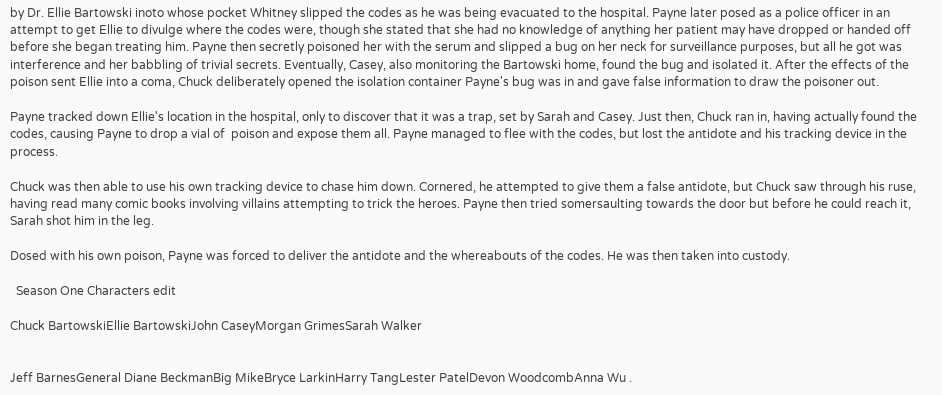by Dr. Ellie Bartowski inoto whose pocket Whitney slipped the codes as he was being evacuated to the hospital. Payne later posed as a police officer in an attempt to get Ellie to divulge where the codes were, though she stated that she had no knowledge of anything her patient may have dropped or handed off before she began treating him. Payne then secretly poisoned her with the serum and slipped a bug on her neck for surveillance purposes, but all he got was interference and her babbling of trivial secrets. Eventually, Casey, also monitoring the Bartowski home, found the bug and isolated it. After the effects of the poison sent Ellie into a coma, Chuck deliberately opened the isolation container Payne's bug was in and gave false information to draw the poisoner out.

Payne tracked down Ellie's location in the hospital, only to discover that it was a trap, set by Sarah and Casey. Just then, Chuck ran in, having actually found the codes, causing Payne to drop a vial of  poison and expose them all. Payne managed to flee with the codes, but lost the antidote and his tracking device in the process.

Chuck was then able to use his own tracking device to chase him down. Cornered, he attempted to give them a false antidote, but Chuck saw through his ruse, having read many comic books involving villains attempting to trick the heroes. Payne then tried somersaulting towards the door but before he could reach it, Sarah shot him in the leg.

Dosed with his own poison, Payne was forced to deliver the antidote and the whereabouts of the codes. He was then taken into custody.

  Season One Characters edit

Chuck BartowskiEllie BartowskiJohn CaseyMorgan GrimesSarah Walker


Jeff BarnesGeneral Diane BeckmanBig MikeBryce LarkinHarry TangLester PatelDevon WoodcombAnna Wu .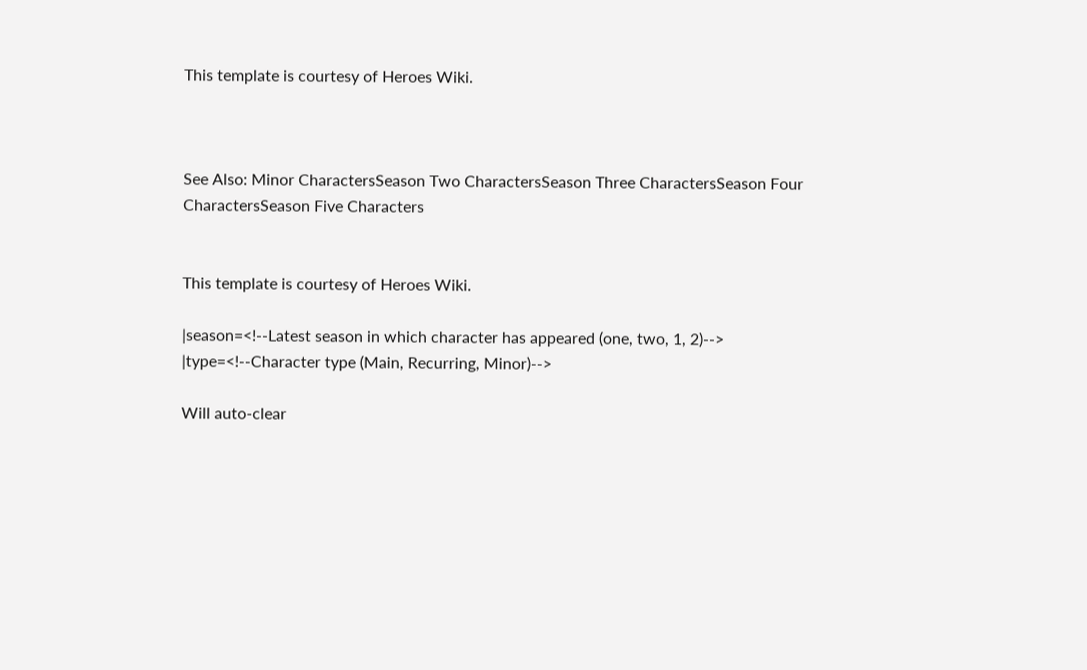This template is courtesy of Heroes Wiki.



See Also: Minor CharactersSeason Two CharactersSeason Three CharactersSeason Four CharactersSeason Five Characters


This template is courtesy of Heroes Wiki.

|season=<!--Latest season in which character has appeared (one, two, 1, 2)-->
|type=<!--Character type (Main, Recurring, Minor)-->

Will auto-clear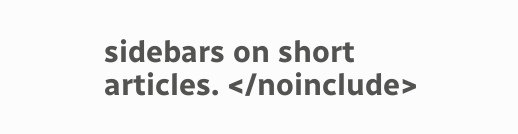sidebars on short articles. </noinclude>